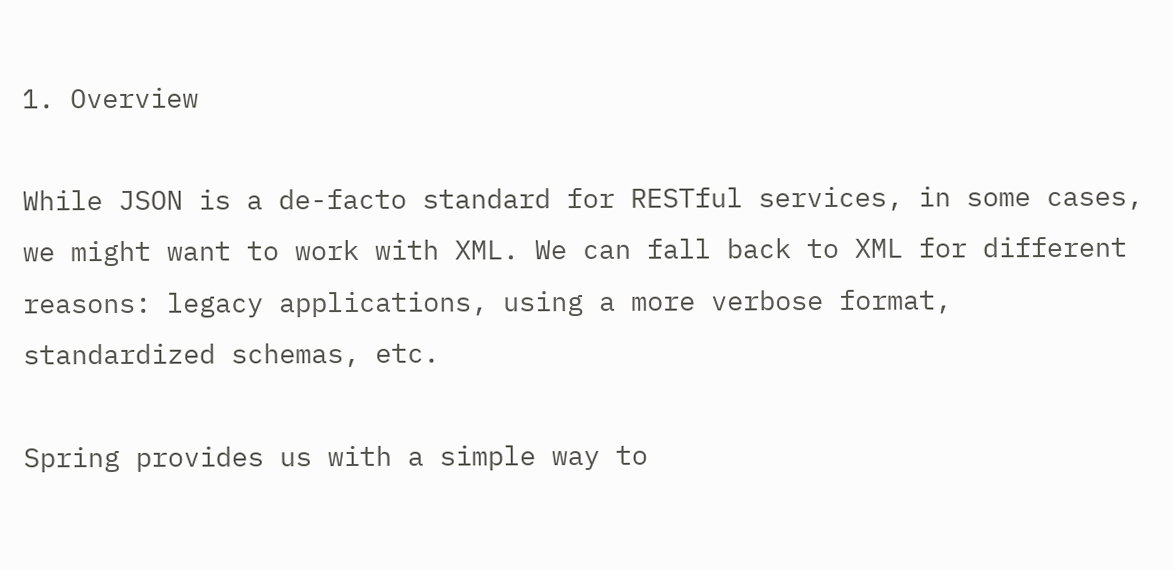1. Overview

While JSON is a de-facto standard for RESTful services, in some cases, we might want to work with XML. We can fall back to XML for different reasons: legacy applications, using a more verbose format, standardized schemas, etc.

Spring provides us with a simple way to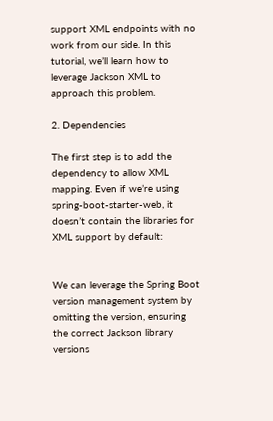support XML endpoints with no work from our side. In this tutorial, we’ll learn how to leverage Jackson XML to approach this problem.

2. Dependencies

The first step is to add the dependency to allow XML mapping. Even if we’re using spring-boot-starter-web, it doesn’t contain the libraries for XML support by default:


We can leverage the Spring Boot version management system by omitting the version, ensuring the correct Jackson library versions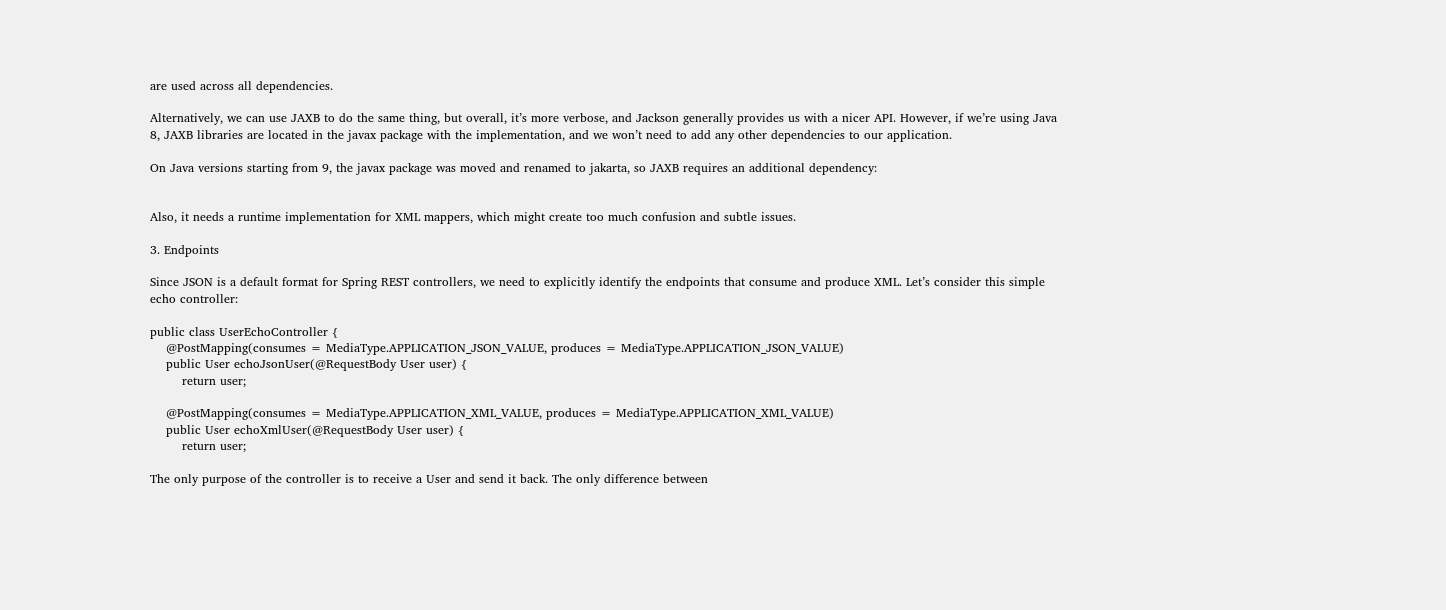are used across all dependencies.

Alternatively, we can use JAXB to do the same thing, but overall, it’s more verbose, and Jackson generally provides us with a nicer API. However, if we’re using Java 8, JAXB libraries are located in the javax package with the implementation, and we won’t need to add any other dependencies to our application.

On Java versions starting from 9, the javax package was moved and renamed to jakarta, so JAXB requires an additional dependency:


Also, it needs a runtime implementation for XML mappers, which might create too much confusion and subtle issues.

3. Endpoints

Since JSON is a default format for Spring REST controllers, we need to explicitly identify the endpoints that consume and produce XML. Let’s consider this simple echo controller:

public class UserEchoController {
    @PostMapping(consumes = MediaType.APPLICATION_JSON_VALUE, produces = MediaType.APPLICATION_JSON_VALUE)
    public User echoJsonUser(@RequestBody User user) {
        return user;

    @PostMapping(consumes = MediaType.APPLICATION_XML_VALUE, produces = MediaType.APPLICATION_XML_VALUE)
    public User echoXmlUser(@RequestBody User user) {
        return user;

The only purpose of the controller is to receive a User and send it back. The only difference between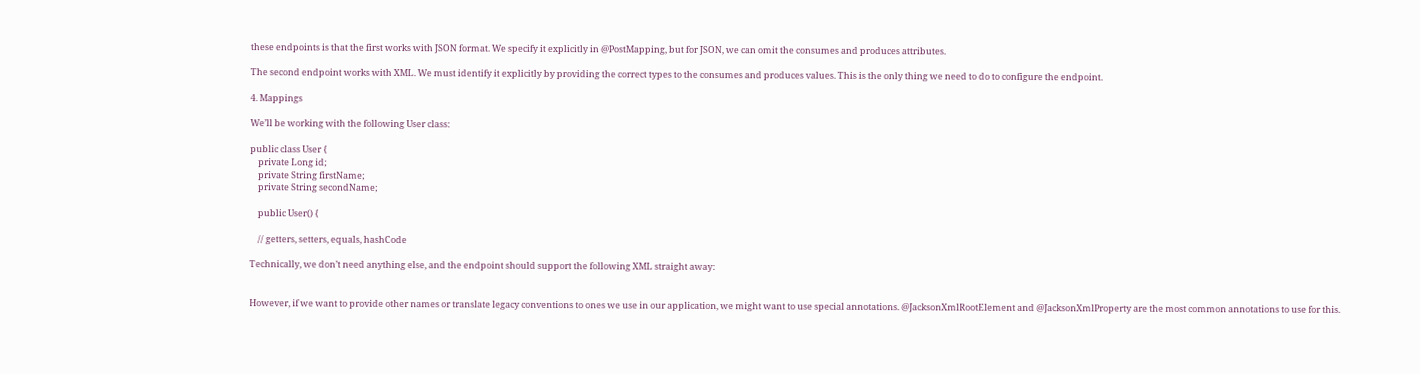these endpoints is that the first works with JSON format. We specify it explicitly in @PostMapping, but for JSON, we can omit the consumes and produces attributes.

The second endpoint works with XML. We must identify it explicitly by providing the correct types to the consumes and produces values. This is the only thing we need to do to configure the endpoint.

4. Mappings

We’ll be working with the following User class:

public class User {
    private Long id;
    private String firstName;
    private String secondName;

    public User() {

    // getters, setters, equals, hashCode

Technically, we don’t need anything else, and the endpoint should support the following XML straight away:


However, if we want to provide other names or translate legacy conventions to ones we use in our application, we might want to use special annotations. @JacksonXmlRootElement and @JacksonXmlProperty are the most common annotations to use for this.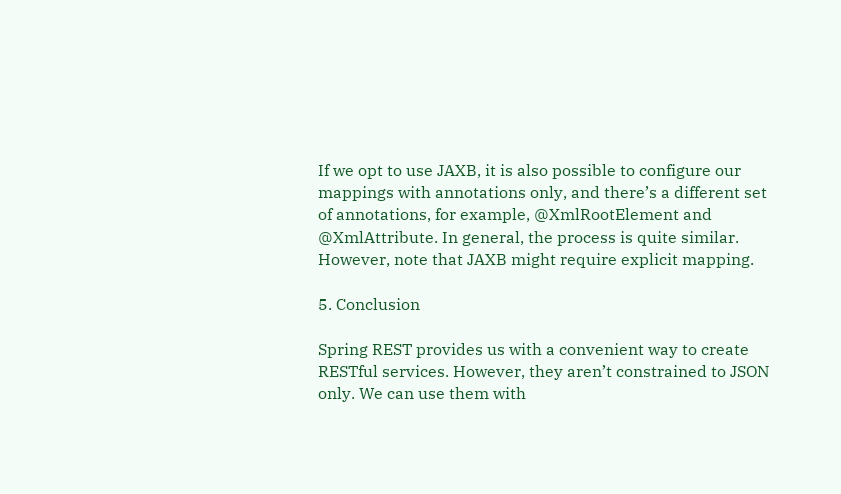If we opt to use JAXB, it is also possible to configure our mappings with annotations only, and there’s a different set of annotations, for example, @XmlRootElement and @XmlAttribute. In general, the process is quite similar. However, note that JAXB might require explicit mapping.

5. Conclusion

Spring REST provides us with a convenient way to create RESTful services. However, they aren’t constrained to JSON only. We can use them with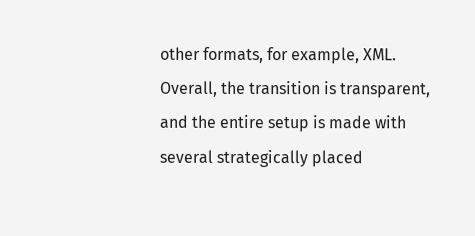other formats, for example, XML. Overall, the transition is transparent, and the entire setup is made with several strategically placed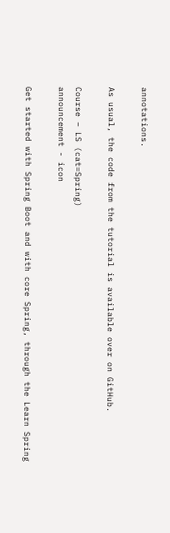annotations.

As usual, the code from the tutorial is available over on GitHub.

Course – LS (cat=Spring)
announcement - icon

Get started with Spring Boot and with core Spring, through the Learn Spring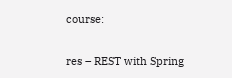course:


res – REST with Spring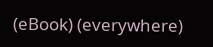(eBook) (everywhere)